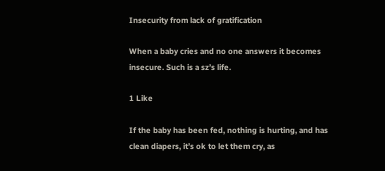Insecurity from lack of gratification

When a baby cries and no one answers it becomes insecure. Such is a sz’s life.

1 Like

If the baby has been fed, nothing is hurting, and has clean diapers, it’s ok to let them cry, as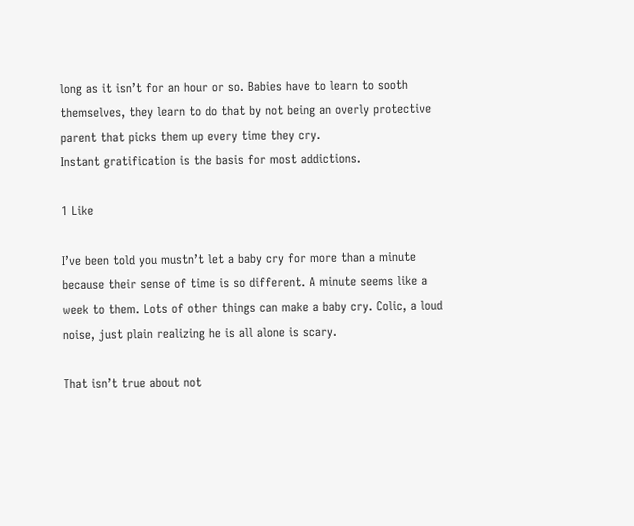long as it isn’t for an hour or so. Babies have to learn to sooth themselves, they learn to do that by not being an overly protective parent that picks them up every time they cry.
Instant gratification is the basis for most addictions.

1 Like

I’ve been told you mustn’t let a baby cry for more than a minute because their sense of time is so different. A minute seems like a week to them. Lots of other things can make a baby cry. Colic, a loud noise, just plain realizing he is all alone is scary.

That isn’t true about not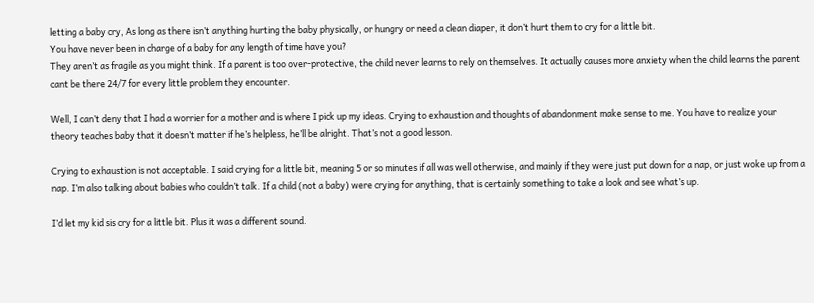letting a baby cry, As long as there isn’t anything hurting the baby physically, or hungry or need a clean diaper, it don’t hurt them to cry for a little bit.
You have never been in charge of a baby for any length of time have you?
They aren’t as fragile as you might think. If a parent is too over-protective, the child never learns to rely on themselves. It actually causes more anxiety when the child learns the parent cant be there 24/7 for every little problem they encounter.

Well, I can’t deny that I had a worrier for a mother and is where I pick up my ideas. Crying to exhaustion and thoughts of abandonment make sense to me. You have to realize your theory teaches baby that it doesn’t matter if he’s helpless, he’ll be alright. That’s not a good lesson.

Crying to exhaustion is not acceptable. I said crying for a little bit, meaning 5 or so minutes if all was well otherwise, and mainly if they were just put down for a nap, or just woke up from a nap. I’m also talking about babies who couldn’t talk. If a child (not a baby) were crying for anything, that is certainly something to take a look and see what’s up.

I’d let my kid sis cry for a little bit. Plus it was a different sound.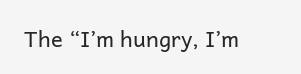The “I’m hungry, I’m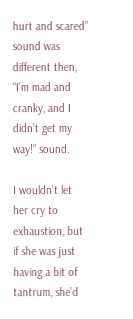hurt and scared” sound was different then, “I’m mad and cranky, and I didn’t get my way!” sound.

I wouldn’t let her cry to exhaustion, but if she was just having a bit of tantrum, she’d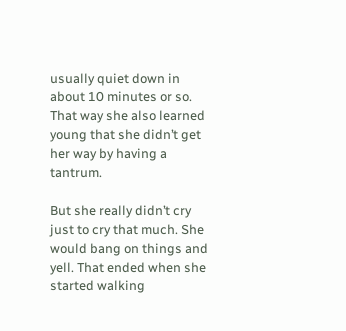usually quiet down in about 10 minutes or so. That way she also learned young that she didn’t get her way by having a tantrum.

But she really didn’t cry just to cry that much. She would bang on things and yell. That ended when she started walking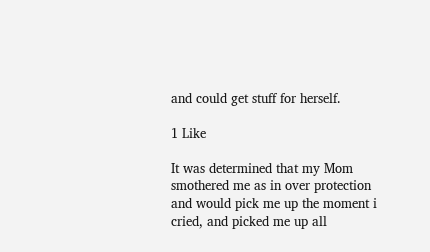and could get stuff for herself.

1 Like

It was determined that my Mom smothered me as in over protection and would pick me up the moment i cried, and picked me up all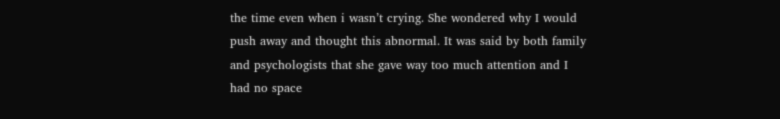the time even when i wasn’t crying. She wondered why I would push away and thought this abnormal. It was said by both family and psychologists that she gave way too much attention and I had no space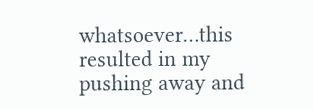whatsoever…this resulted in my pushing away and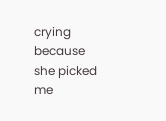crying because she picked me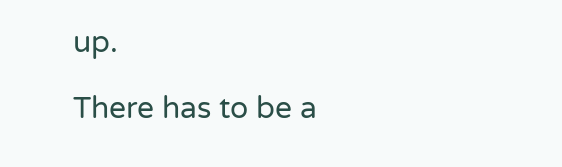up.

There has to be a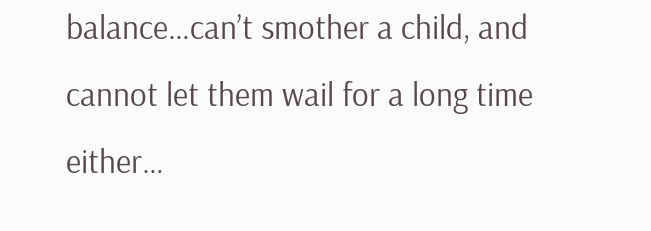balance…can’t smother a child, and cannot let them wail for a long time either…